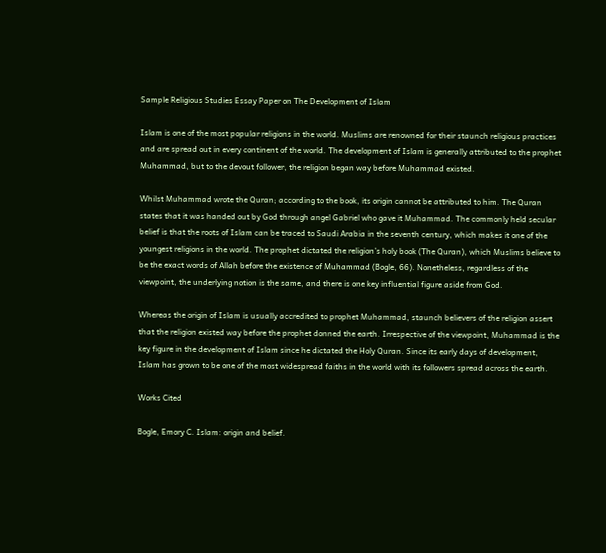Sample Religious Studies Essay Paper on The Development of Islam

Islam is one of the most popular religions in the world. Muslims are renowned for their staunch religious practices and are spread out in every continent of the world. The development of Islam is generally attributed to the prophet Muhammad, but to the devout follower, the religion began way before Muhammad existed.

Whilst Muhammad wrote the Quran; according to the book, its origin cannot be attributed to him. The Quran states that it was handed out by God through angel Gabriel who gave it Muhammad. The commonly held secular belief is that the roots of Islam can be traced to Saudi Arabia in the seventh century, which makes it one of the youngest religions in the world. The prophet dictated the religion’s holy book (The Quran), which Muslims believe to be the exact words of Allah before the existence of Muhammad (Bogle, 66). Nonetheless, regardless of the viewpoint, the underlying notion is the same, and there is one key influential figure aside from God.

Whereas the origin of Islam is usually accredited to prophet Muhammad, staunch believers of the religion assert that the religion existed way before the prophet donned the earth. Irrespective of the viewpoint, Muhammad is the key figure in the development of Islam since he dictated the Holy Quran. Since its early days of development, Islam has grown to be one of the most widespread faiths in the world with its followers spread across the earth.

Works Cited

Bogle, Emory C. Islam: origin and belief.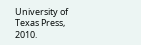University of Texas Press, 2010.